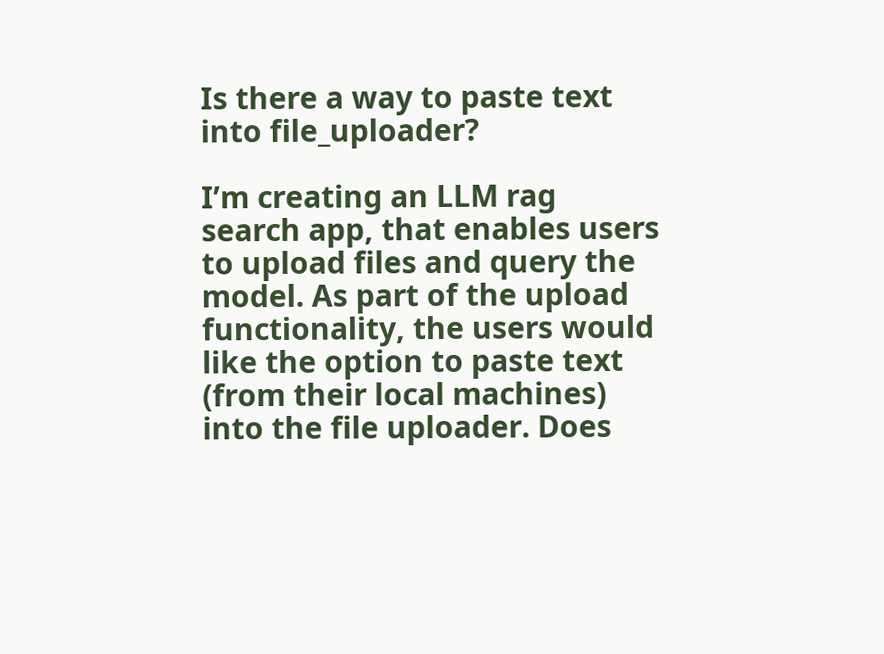Is there a way to paste text into file_uploader?

I’m creating an LLM rag search app, that enables users to upload files and query the model. As part of the upload functionality, the users would like the option to paste text (from their local machines) into the file uploader. Does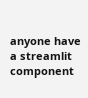anyone have a streamlit component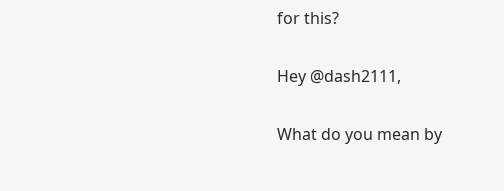for this?

Hey @dash2111,

What do you mean by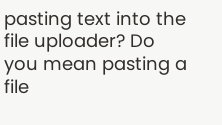pasting text into the file uploader? Do you mean pasting a file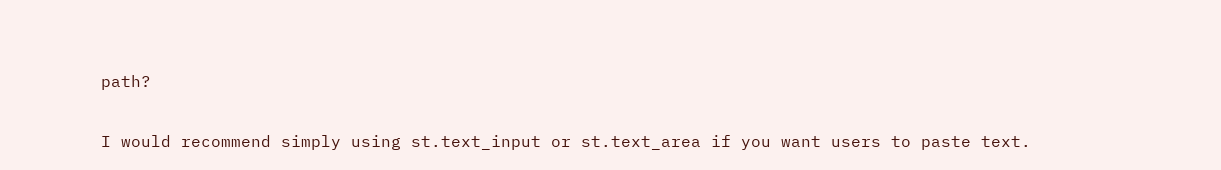path?

I would recommend simply using st.text_input or st.text_area if you want users to paste text.